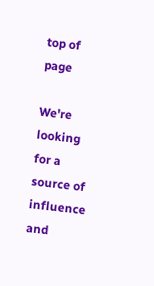top of page

We're looking for a source of influence and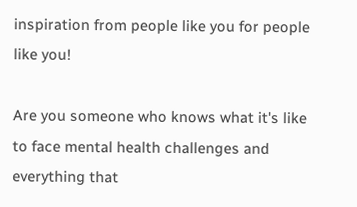inspiration from people like you for people like you!

Are you someone who knows what it's like to face mental health challenges and everything that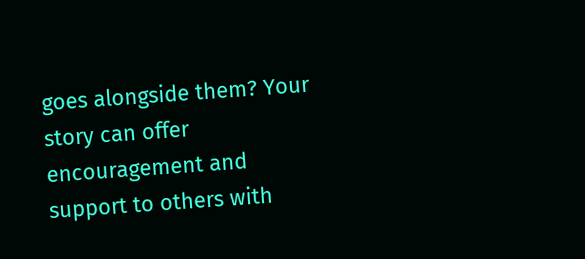goes alongside them? Your story can offer encouragement and support to others with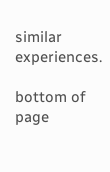similar experiences.

bottom of page